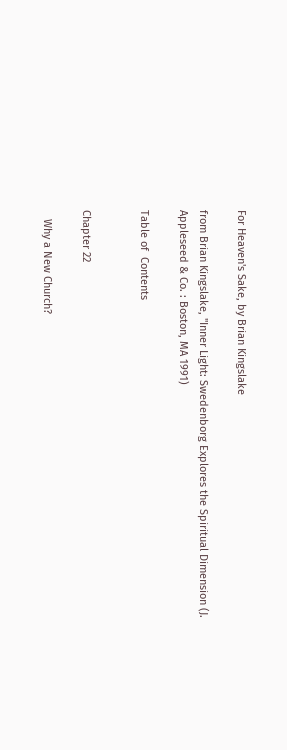For Heaven's Sake, by Brian Kingslake

from Brian Kingslake, "Inner Light: Swedenborg Explores the Spiritual Dimension (J. Appleseed & Co. : Boston, MA 1991)

Table of  Contents


Chapter 22

   Why a New Church?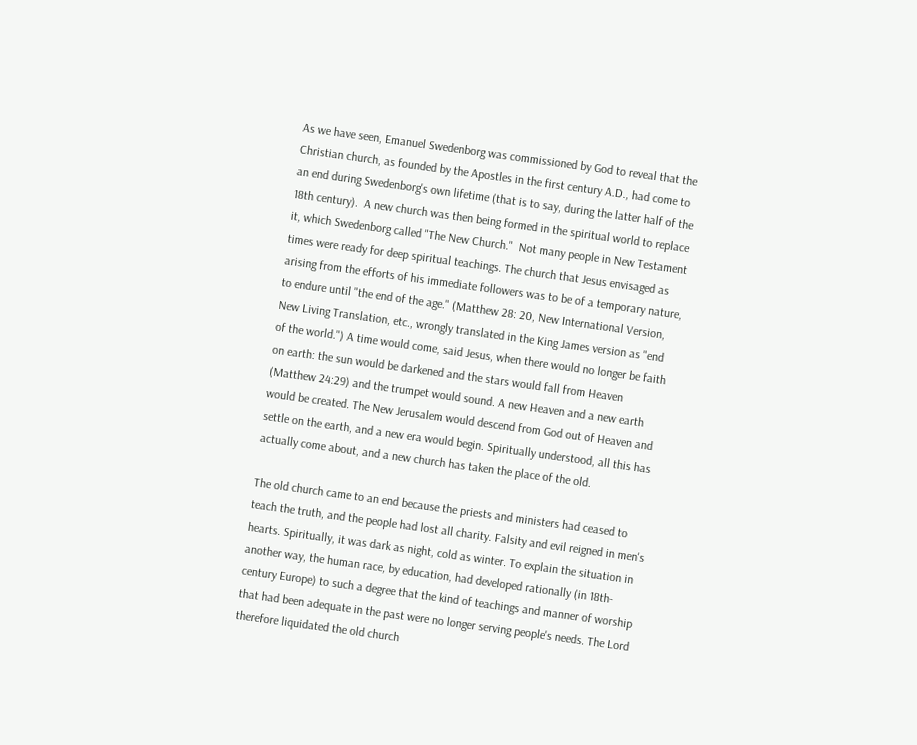As we have seen, Emanuel Swedenborg was commissioned by God to reveal that the Christian church, as founded by the Apostles in the first century A.D., had come to an end during Swedenborg's own lifetime (that is to say, during the latter half of the 18th century).  A new church was then being formed in the spiritual world to replace it, which Swedenborg called "The New Church."  Not many people in New Testament times were ready for deep spiritual teachings. The church that Jesus envisaged as arising from the efforts of his immediate followers was to be of a temporary nature, to endure until "the end of the age." (Matthew 28: 20, New International Version, New Living Translation, etc., wrongly translated in the King James version as "end of the world.") A time would come, said Jesus, when there would no longer be faith on earth: the sun would be darkened and the stars would fall from Heaven (Matthew 24:29) and the trumpet would sound. A new Heaven and a new earth would be created. The New Jerusalem would descend from God out of Heaven and settle on the earth, and a new era would begin. Spiritually understood, all this has actually come about, and a new church has taken the place of the old.

The old church came to an end because the priests and ministers had ceased to teach the truth, and the people had lost all charity. Falsity and evil reigned in men's hearts. Spiritually, it was dark as night, cold as winter. To explain the situation in another way, the human race, by education, had developed rationally (in 18th-century Europe) to such a degree that the kind of teachings and manner of worship that had been adequate in the past were no longer serving people's needs. The Lord therefore liquidated the old church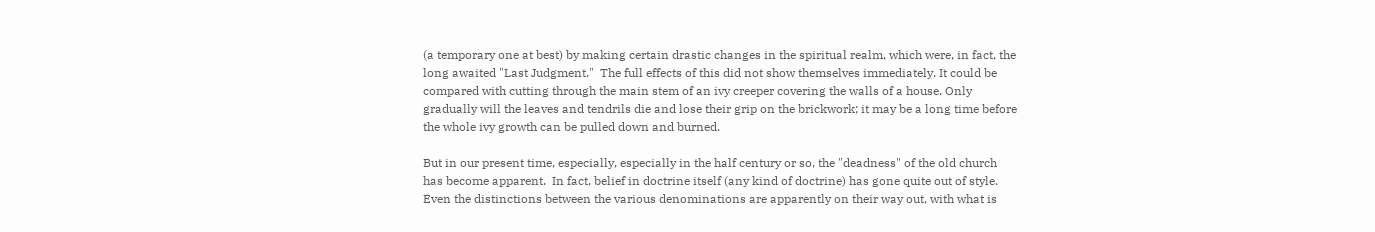(a temporary one at best) by making certain drastic changes in the spiritual realm, which were, in fact, the long awaited "Last Judgment."  The full effects of this did not show themselves immediately. It could be compared with cutting through the main stem of an ivy creeper covering the walls of a house. Only gradually will the leaves and tendrils die and lose their grip on the brickwork; it may be a long time before the whole ivy growth can be pulled down and burned.

But in our present time, especially, especially in the half century or so, the "deadness" of the old church has become apparent.  In fact, belief in doctrine itself (any kind of doctrine) has gone quite out of style. Even the distinctions between the various denominations are apparently on their way out, with what is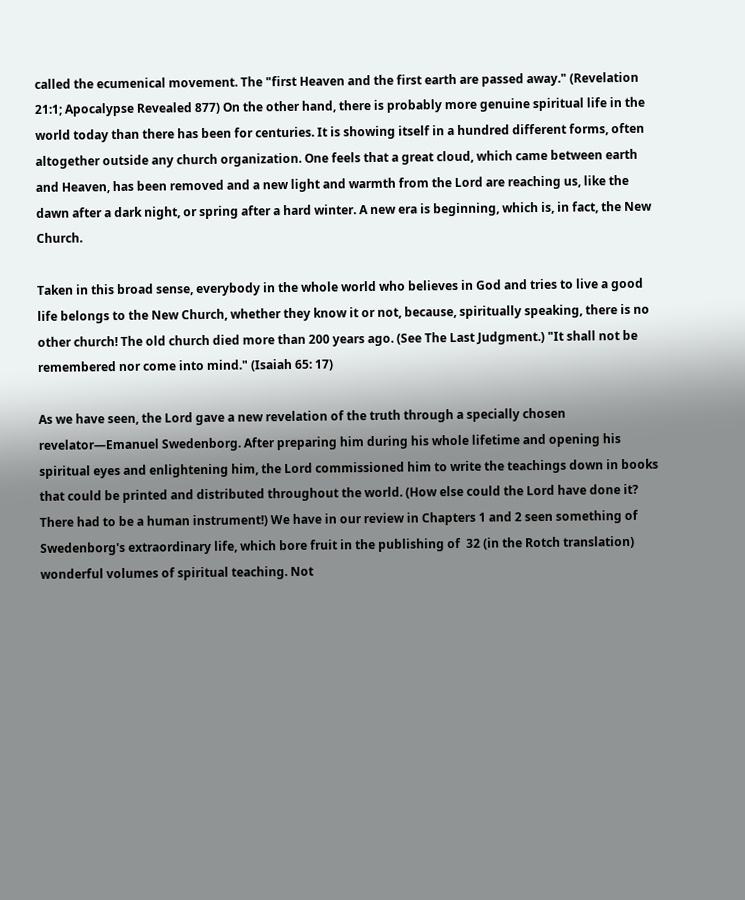called the ecumenical movement. The "first Heaven and the first earth are passed away." (Revelation 21:1; Apocalypse Revealed 877) On the other hand, there is probably more genuine spiritual life in the world today than there has been for centuries. It is showing itself in a hundred different forms, often altogether outside any church organization. One feels that a great cloud, which came between earth and Heaven, has been removed and a new light and warmth from the Lord are reaching us, like the dawn after a dark night, or spring after a hard winter. A new era is beginning, which is, in fact, the New Church.

Taken in this broad sense, everybody in the whole world who believes in God and tries to live a good life belongs to the New Church, whether they know it or not, because, spiritually speaking, there is no other church! The old church died more than 200 years ago. (See The Last Judgment.) "It shall not be remembered nor come into mind." (Isaiah 65: 17)

As we have seen, the Lord gave a new revelation of the truth through a specially chosen revelator—Emanuel Swedenborg. After preparing him during his whole lifetime and opening his spiritual eyes and enlightening him, the Lord commissioned him to write the teachings down in books that could be printed and distributed throughout the world. (How else could the Lord have done it? There had to be a human instrument!) We have in our review in Chapters 1 and 2 seen something of Swedenborg's extraordinary life, which bore fruit in the publishing of  32 (in the Rotch translation) wonderful volumes of spiritual teaching. Not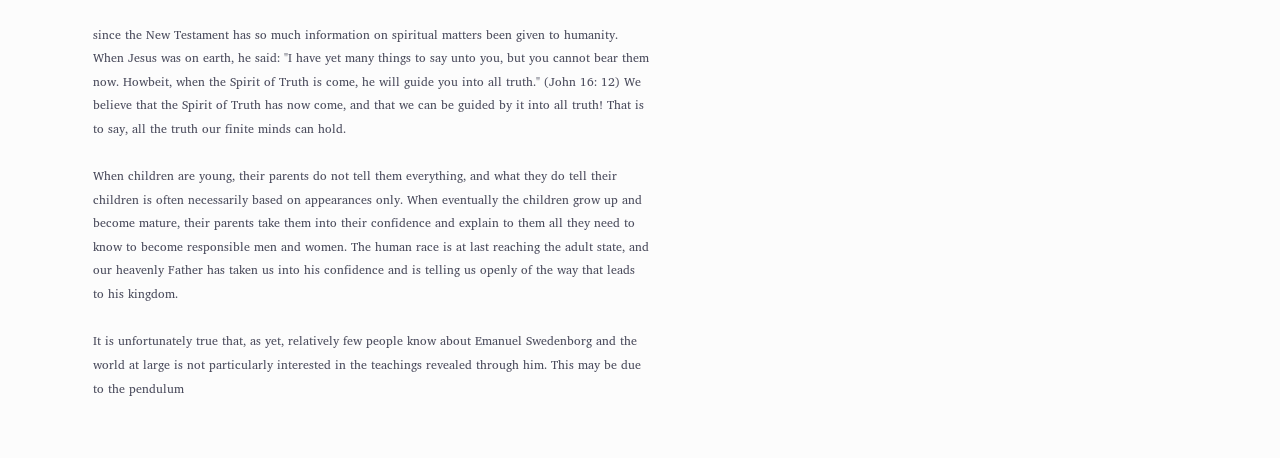since the New Testament has so much information on spiritual matters been given to humanity. When Jesus was on earth, he said: "I have yet many things to say unto you, but you cannot bear them now. Howbeit, when the Spirit of Truth is come, he will guide you into all truth." (John 16: 12) We believe that the Spirit of Truth has now come, and that we can be guided by it into all truth! That is to say, all the truth our finite minds can hold.

When children are young, their parents do not tell them everything, and what they do tell their children is often necessarily based on appearances only. When eventually the children grow up and become mature, their parents take them into their confidence and explain to them all they need to know to become responsible men and women. The human race is at last reaching the adult state, and our heavenly Father has taken us into his confidence and is telling us openly of the way that leads to his kingdom.

It is unfortunately true that, as yet, relatively few people know about Emanuel Swedenborg and the world at large is not particularly interested in the teachings revealed through him. This may be due to the pendulum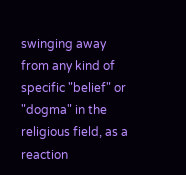swinging away from any kind of specific "belief" or "dogma" in the religious field, as a reaction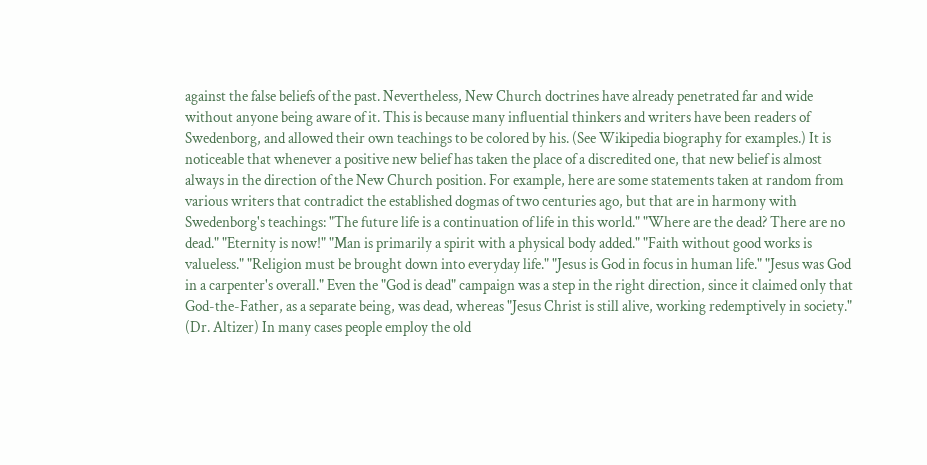against the false beliefs of the past. Nevertheless, New Church doctrines have already penetrated far and wide without anyone being aware of it. This is because many influential thinkers and writers have been readers of Swedenborg, and allowed their own teachings to be colored by his. (See Wikipedia biography for examples.) It is noticeable that whenever a positive new belief has taken the place of a discredited one, that new belief is almost always in the direction of the New Church position. For example, here are some statements taken at random from various writers that contradict the established dogmas of two centuries ago, but that are in harmony with Swedenborg's teachings: "The future life is a continuation of life in this world." "Where are the dead? There are no dead." "Eternity is now!" "Man is primarily a spirit with a physical body added." "Faith without good works is valueless." "Religion must be brought down into everyday life." "Jesus is God in focus in human life." "Jesus was God in a carpenter's overall." Even the "God is dead" campaign was a step in the right direction, since it claimed only that God-the-Father, as a separate being, was dead, whereas "Jesus Christ is still alive, working redemptively in society." (Dr. Altizer) In many cases people employ the old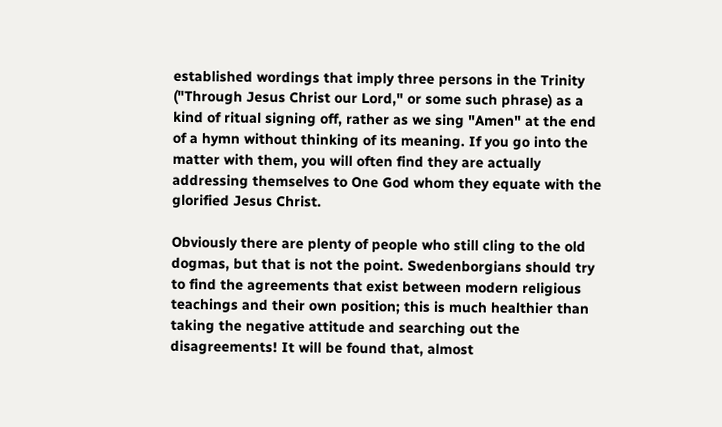established wordings that imply three persons in the Trinity ("Through Jesus Christ our Lord," or some such phrase) as a kind of ritual signing off, rather as we sing "Amen" at the end of a hymn without thinking of its meaning. If you go into the matter with them, you will often find they are actually addressing themselves to One God whom they equate with the glorified Jesus Christ.

Obviously there are plenty of people who still cling to the old dogmas, but that is not the point. Swedenborgians should try to find the agreements that exist between modern religious teachings and their own position; this is much healthier than taking the negative attitude and searching out the disagreements! It will be found that, almost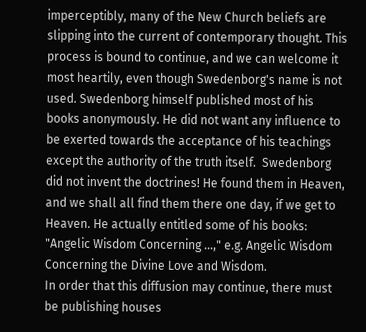imperceptibly, many of the New Church beliefs are slipping into the current of contemporary thought. This process is bound to continue, and we can welcome it most heartily, even though Swedenborg's name is not used. Swedenborg himself published most of his books anonymously. He did not want any influence to be exerted towards the acceptance of his teachings except the authority of the truth itself.  Swedenborg did not invent the doctrines! He found them in Heaven, and we shall all find them there one day, if we get to Heaven. He actually entitled some of his books: "Angelic Wisdom Concerning ...," e.g. Angelic Wisdom Concerning the Divine Love and Wisdom.
In order that this diffusion may continue, there must be publishing houses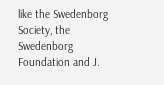like the Swedenborg Society, the Swedenborg Foundation and J.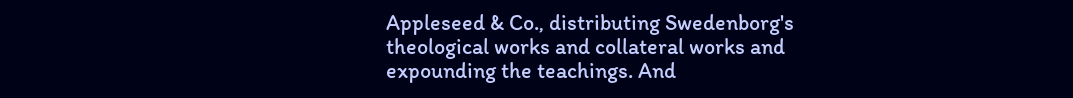Appleseed & Co., distributing Swedenborg's theological works and collateral works and expounding the teachings. And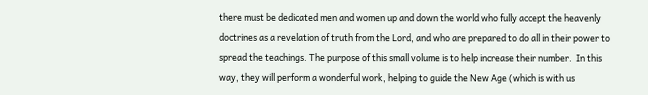there must be dedicated men and women up and down the world who fully accept the heavenly doctrines as a revelation of truth from the Lord, and who are prepared to do all in their power to spread the teachings. The purpose of this small volume is to help increase their number.  In this way, they will perform a wonderful work, helping to guide the New Age (which is with us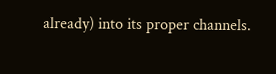already) into its proper channels.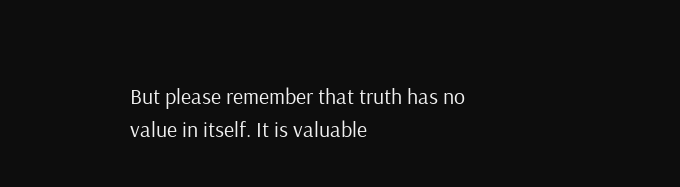But please remember that truth has no value in itself. It is valuable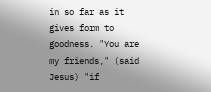in so far as it gives form to goodness. "You are my friends," (said Jesus) "if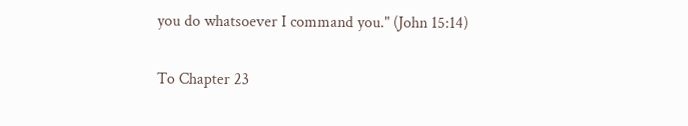you do whatsoever I command you." (John 15:14)

To Chapter 23